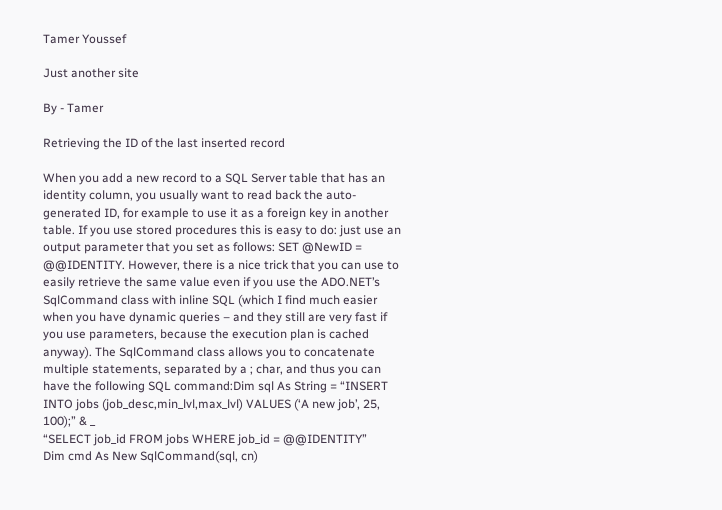Tamer Youssef

Just another site

By - Tamer

Retrieving the ID of the last inserted record

When you add a new record to a SQL Server table that has an identity column, you usually want to read back the auto-generated ID, for example to use it as a foreign key in another table. If you use stored procedures this is easy to do: just use an output parameter that you set as follows: SET @NewID = @@IDENTITY. However, there is a nice trick that you can use to easily retrieve the same value even if you use the ADO.NET’s SqlCommand class with inline SQL (which I find much easier when you have dynamic queries – and they still are very fast if you use parameters, because the execution plan is cached anyway). The SqlCommand class allows you to concatenate multiple statements, separated by a ; char, and thus you can have the following SQL command:Dim sql As String = “INSERT INTO jobs (job_desc,min_lvl,max_lvl) VALUES (‘A new job’, 25, 100);” & _
“SELECT job_id FROM jobs WHERE job_id = @@IDENTITY”
Dim cmd As New SqlCommand(sql, cn)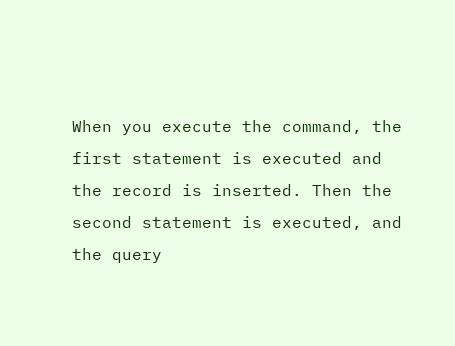When you execute the command, the first statement is executed and the record is inserted. Then the second statement is executed, and the query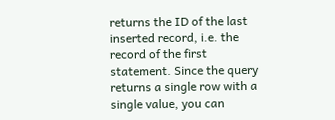returns the ID of the last inserted record, i.e. the record of the first statement. Since the query returns a single row with a single value, you can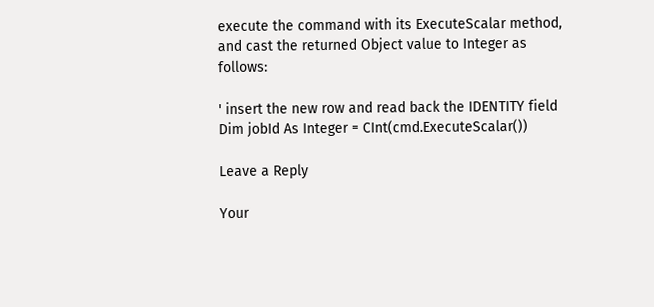execute the command with its ExecuteScalar method, and cast the returned Object value to Integer as follows:

' insert the new row and read back the IDENTITY field
Dim jobId As Integer = CInt(cmd.ExecuteScalar())

Leave a Reply

Your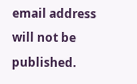email address will not be published.